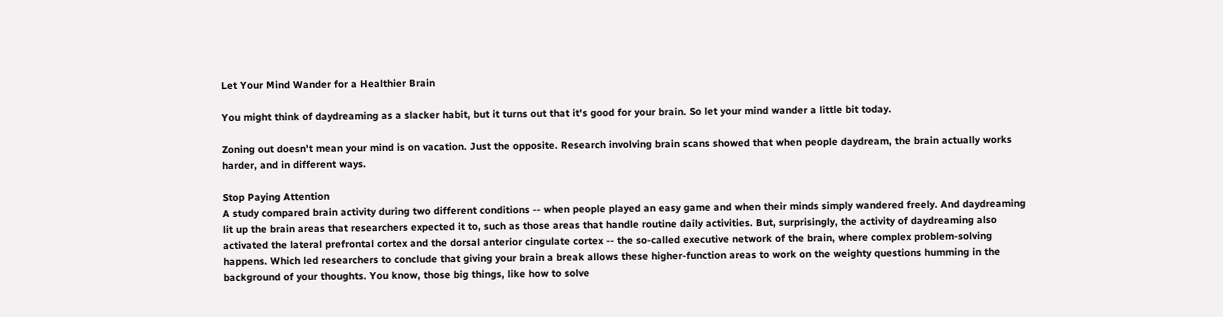Let Your Mind Wander for a Healthier Brain

You might think of daydreaming as a slacker habit, but it turns out that it's good for your brain. So let your mind wander a little bit today.

Zoning out doesn't mean your mind is on vacation. Just the opposite. Research involving brain scans showed that when people daydream, the brain actually works harder, and in different ways.

Stop Paying Attention
A study compared brain activity during two different conditions -- when people played an easy game and when their minds simply wandered freely. And daydreaming lit up the brain areas that researchers expected it to, such as those areas that handle routine daily activities. But, surprisingly, the activity of daydreaming also activated the lateral prefrontal cortex and the dorsal anterior cingulate cortex -- the so-called executive network of the brain, where complex problem-solving happens. Which led researchers to conclude that giving your brain a break allows these higher-function areas to work on the weighty questions humming in the background of your thoughts. You know, those big things, like how to solve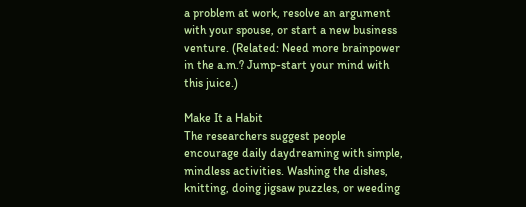a problem at work, resolve an argument with your spouse, or start a new business venture. (Related: Need more brainpower in the a.m.? Jump-start your mind with this juice.)

Make It a Habit
The researchers suggest people encourage daily daydreaming with simple, mindless activities. Washing the dishes, knitting, doing jigsaw puzzles, or weeding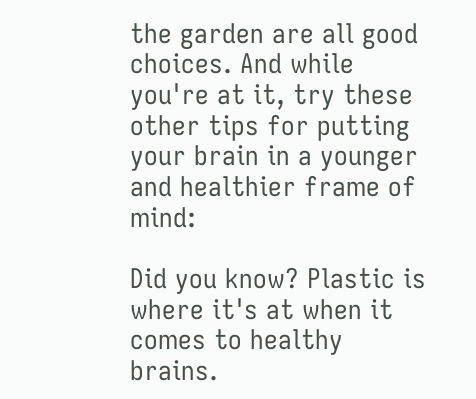the garden are all good choices. And while you're at it, try these other tips for putting your brain in a younger and healthier frame of mind:

Did you know? Plastic is where it's at when it comes to healthy brains.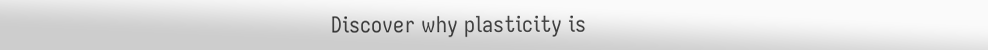Discover why plasticity is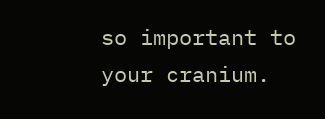so important to your cranium.